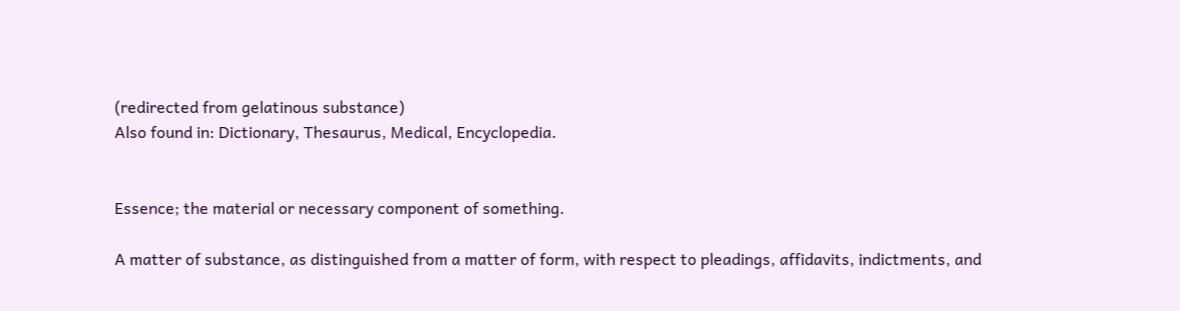(redirected from gelatinous substance)
Also found in: Dictionary, Thesaurus, Medical, Encyclopedia.


Essence; the material or necessary component of something.

A matter of substance, as distinguished from a matter of form, with respect to pleadings, affidavits, indictments, and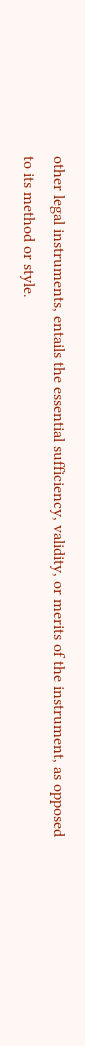other legal instruments, entails the essential sufficiency, validity, or merits of the instrument, as opposed to its method or style.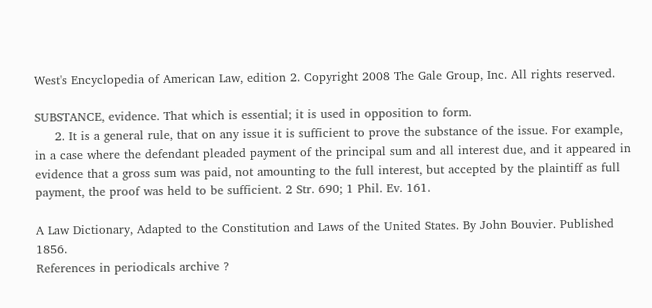West's Encyclopedia of American Law, edition 2. Copyright 2008 The Gale Group, Inc. All rights reserved.

SUBSTANCE, evidence. That which is essential; it is used in opposition to form.
     2. It is a general rule, that on any issue it is sufficient to prove the substance of the issue. For example, in a case where the defendant pleaded payment of the principal sum and all interest due, and it appeared in evidence that a gross sum was paid, not amounting to the full interest, but accepted by the plaintiff as full payment, the proof was held to be sufficient. 2 Str. 690; 1 Phil. Ev. 161.

A Law Dictionary, Adapted to the Constitution and Laws of the United States. By John Bouvier. Published 1856.
References in periodicals archive ?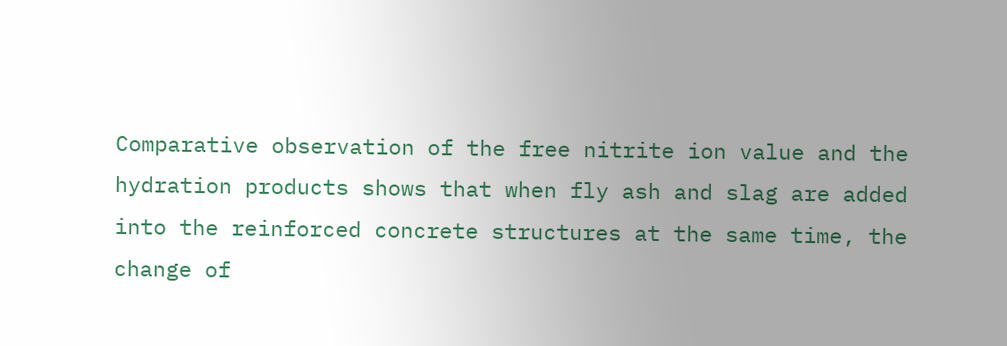Comparative observation of the free nitrite ion value and the hydration products shows that when fly ash and slag are added into the reinforced concrete structures at the same time, the change of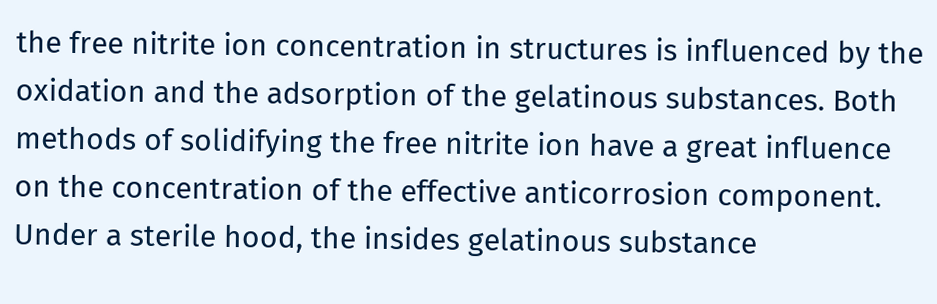the free nitrite ion concentration in structures is influenced by the oxidation and the adsorption of the gelatinous substances. Both methods of solidifying the free nitrite ion have a great influence on the concentration of the effective anticorrosion component.
Under a sterile hood, the insides gelatinous substance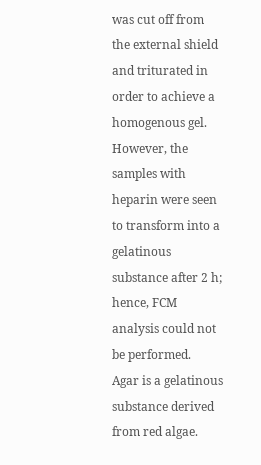was cut off from the external shield and triturated in order to achieve a homogenous gel.
However, the samples with heparin were seen to transform into a gelatinous substance after 2 h; hence, FCM analysis could not be performed.
Agar is a gelatinous substance derived from red algae.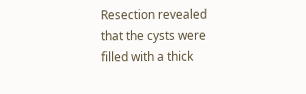Resection revealed that the cysts were filled with a thick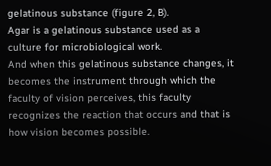gelatinous substance (figure 2, B).
Agar is a gelatinous substance used as a culture for microbiological work.
And when this gelatinous substance changes, it becomes the instrument through which the faculty of vision perceives, this faculty recognizes the reaction that occurs and that is how vision becomes possible.